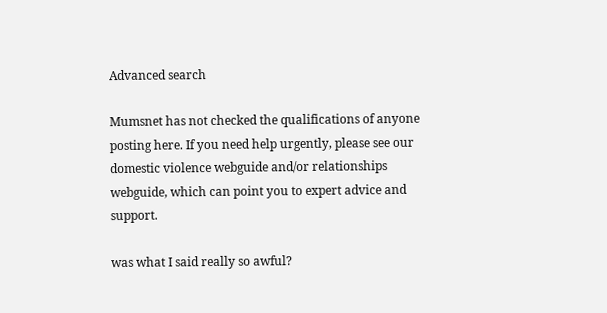Advanced search

Mumsnet has not checked the qualifications of anyone posting here. If you need help urgently, please see our domestic violence webguide and/or relationships webguide, which can point you to expert advice and support.

was what I said really so awful?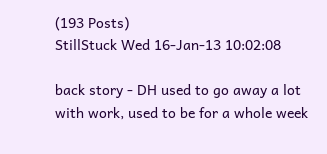(193 Posts)
StillStuck Wed 16-Jan-13 10:02:08

back story - DH used to go away a lot with work, used to be for a whole week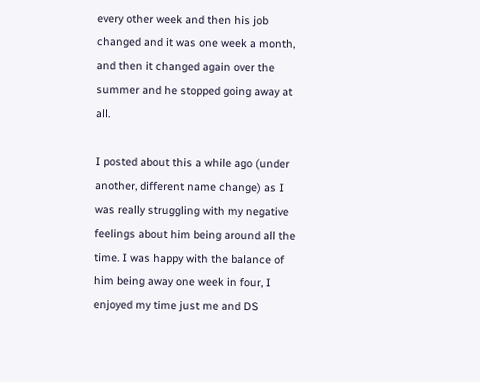every other week and then his job changed and it was one week a month, and then it changed again over the summer and he stopped going away at all.

I posted about this a while ago (under another, different name change) as I was really struggling with my negative feelings about him being around all the time. I was happy with the balance of him being away one week in four, I enjoyed my time just me and DS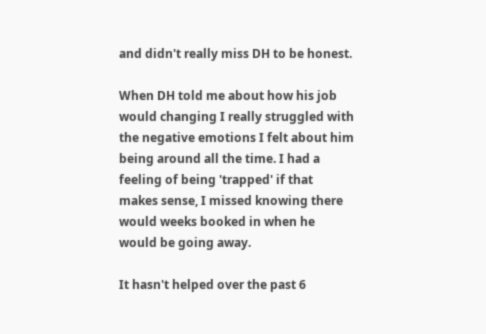and didn't really miss DH to be honest.

When DH told me about how his job would changing I really struggled with the negative emotions I felt about him being around all the time. I had a feeling of being 'trapped' if that makes sense, I missed knowing there would weeks booked in when he would be going away.

It hasn't helped over the past 6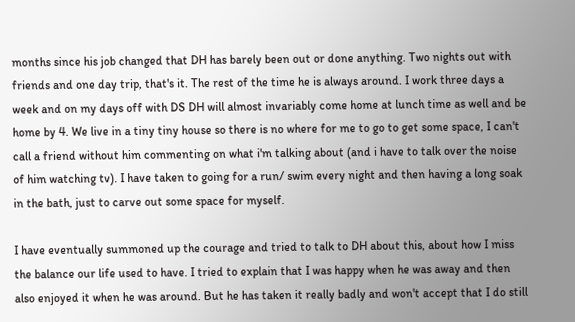months since his job changed that DH has barely been out or done anything. Two nights out with friends and one day trip, that's it. The rest of the time he is always around. I work three days a week and on my days off with DS DH will almost invariably come home at lunch time as well and be home by 4. We live in a tiny tiny house so there is no where for me to go to get some space, I can't call a friend without him commenting on what i'm talking about (and i have to talk over the noise of him watching tv). I have taken to going for a run/ swim every night and then having a long soak in the bath, just to carve out some space for myself.

I have eventually summoned up the courage and tried to talk to DH about this, about how I miss the balance our life used to have. I tried to explain that I was happy when he was away and then also enjoyed it when he was around. But he has taken it really badly and won't accept that I do still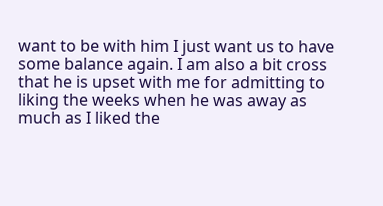want to be with him I just want us to have some balance again. I am also a bit cross that he is upset with me for admitting to liking the weeks when he was away as much as I liked the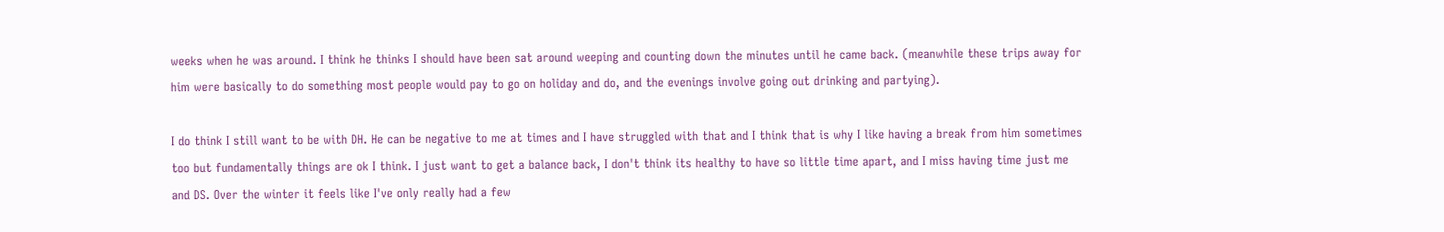weeks when he was around. I think he thinks I should have been sat around weeping and counting down the minutes until he came back. (meanwhile these trips away for him were basically to do something most people would pay to go on holiday and do, and the evenings involve going out drinking and partying).

I do think I still want to be with DH. He can be negative to me at times and I have struggled with that and I think that is why I like having a break from him sometimes too but fundamentally things are ok I think. I just want to get a balance back, I don't think its healthy to have so little time apart, and I miss having time just me and DS. Over the winter it feels like I've only really had a few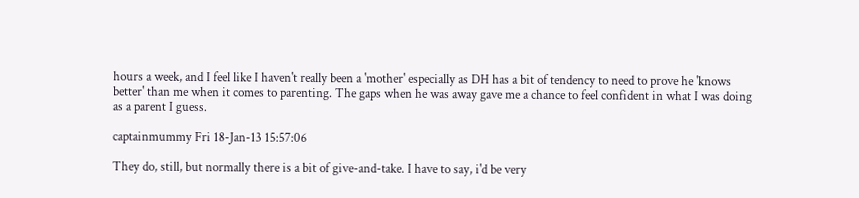hours a week, and I feel like I haven't really been a 'mother' especially as DH has a bit of tendency to need to prove he 'knows better' than me when it comes to parenting. The gaps when he was away gave me a chance to feel confident in what I was doing as a parent I guess.

captainmummy Fri 18-Jan-13 15:57:06

They do, still, but normally there is a bit of give-and-take. I have to say, i'd be very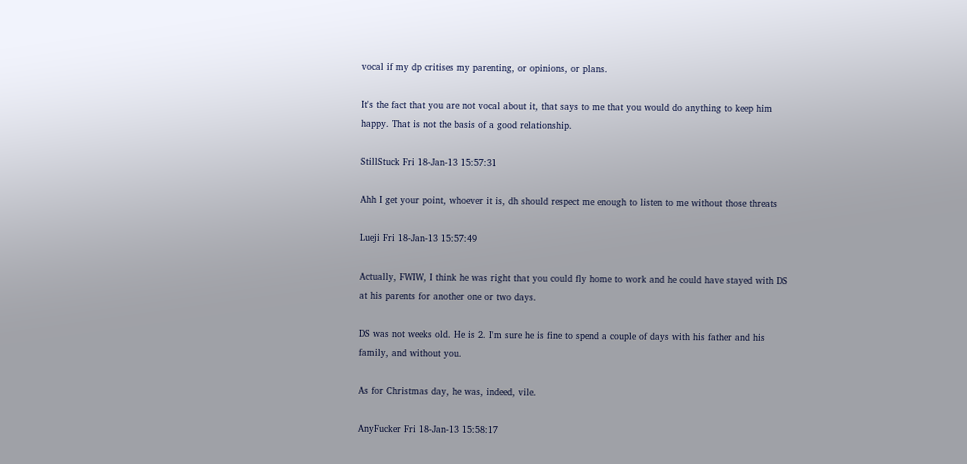vocal if my dp critises my parenting, or opinions, or plans.

It's the fact that you are not vocal about it, that says to me that you would do anything to keep him happy. That is not the basis of a good relationship.

StillStuck Fri 18-Jan-13 15:57:31

Ahh I get your point, whoever it is, dh should respect me enough to listen to me without those threats

Lueji Fri 18-Jan-13 15:57:49

Actually, FWIW, I think he was right that you could fly home to work and he could have stayed with DS at his parents for another one or two days.

DS was not weeks old. He is 2. I'm sure he is fine to spend a couple of days with his father and his family, and without you.

As for Christmas day, he was, indeed, vile.

AnyFucker Fri 18-Jan-13 15:58:17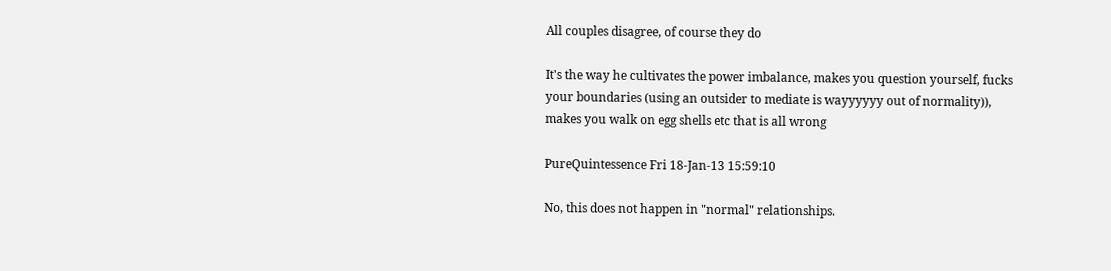All couples disagree, of course they do

It's the way he cultivates the power imbalance, makes you question yourself, fucks your boundaries (using an outsider to mediate is wayyyyyy out of normality)), makes you walk on egg shells etc that is all wrong

PureQuintessence Fri 18-Jan-13 15:59:10

No, this does not happen in "normal" relationships.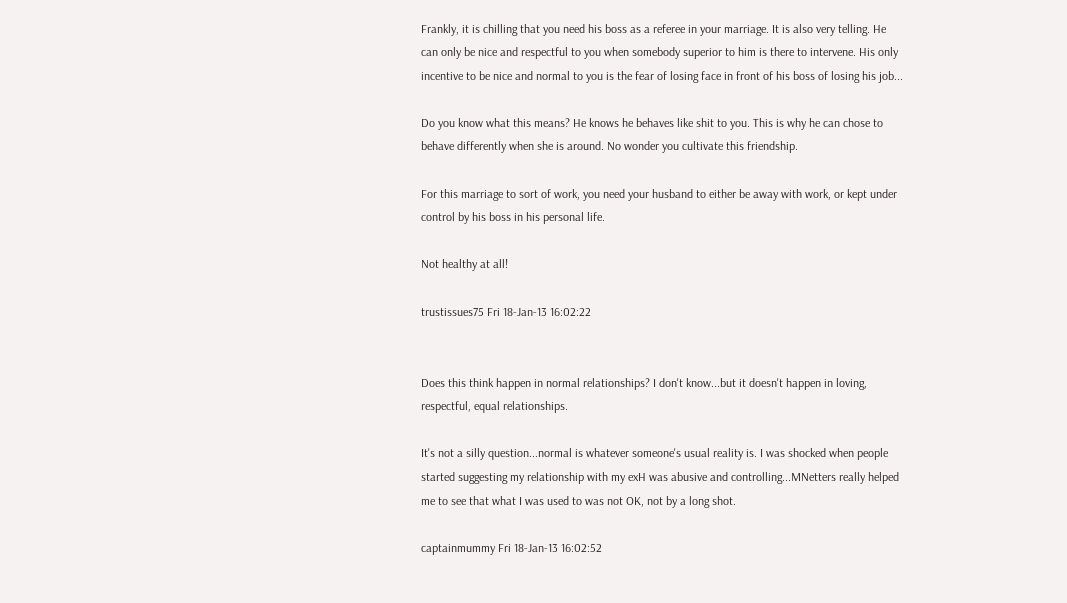Frankly, it is chilling that you need his boss as a referee in your marriage. It is also very telling. He can only be nice and respectful to you when somebody superior to him is there to intervene. His only incentive to be nice and normal to you is the fear of losing face in front of his boss of losing his job...

Do you know what this means? He knows he behaves like shit to you. This is why he can chose to behave differently when she is around. No wonder you cultivate this friendship.

For this marriage to sort of work, you need your husband to either be away with work, or kept under control by his boss in his personal life.

Not healthy at all!

trustissues75 Fri 18-Jan-13 16:02:22


Does this think happen in normal relationships? I don't know...but it doesn't happen in loving, respectful, equal relationships.

It's not a silly question...normal is whatever someone's usual reality is. I was shocked when people started suggesting my relationship with my exH was abusive and controlling...MNetters really helped me to see that what I was used to was not OK, not by a long shot.

captainmummy Fri 18-Jan-13 16:02:52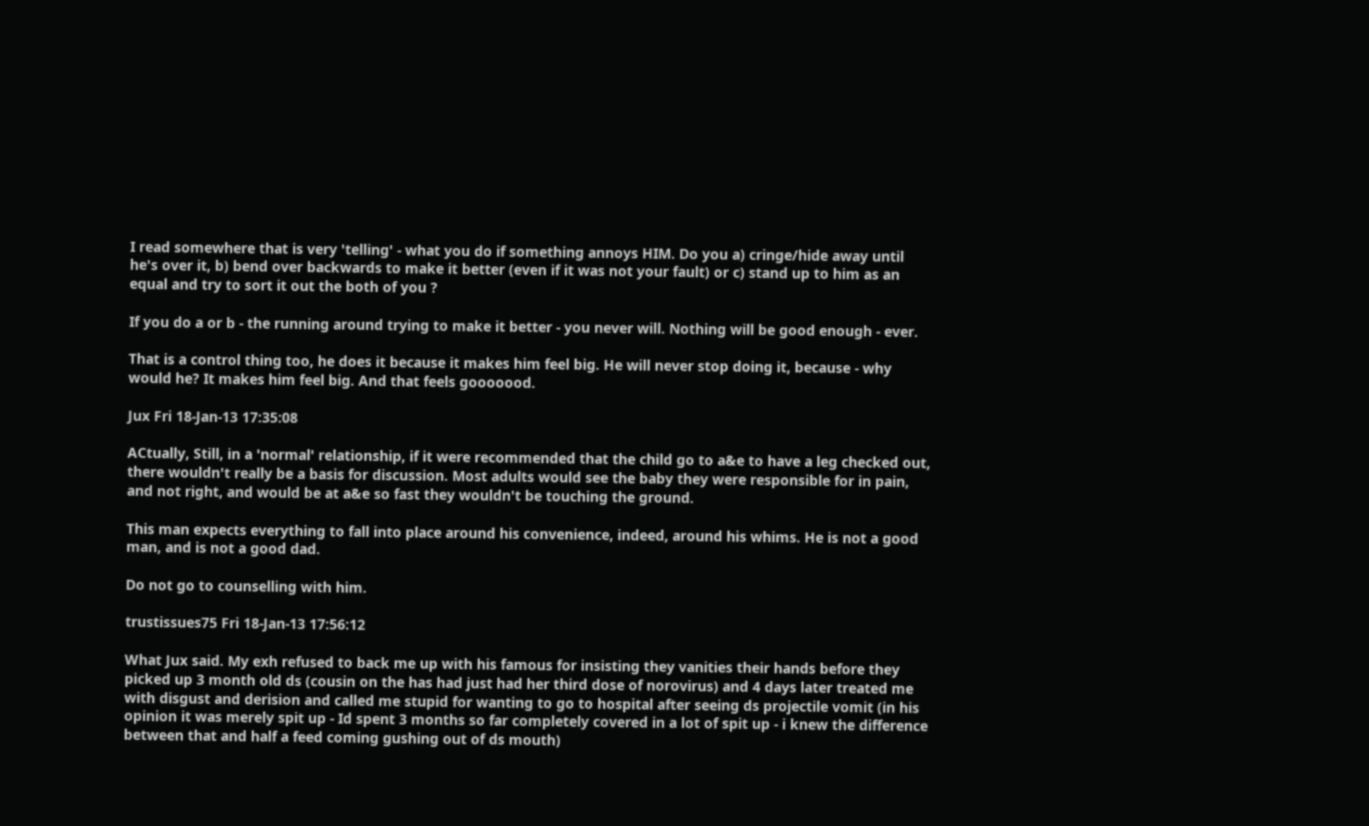I read somewhere that is very 'telling' - what you do if something annoys HIM. Do you a) cringe/hide away until he's over it, b) bend over backwards to make it better (even if it was not your fault) or c) stand up to him as an equal and try to sort it out the both of you ?

If you do a or b - the running around trying to make it better - you never will. Nothing will be good enough - ever.

That is a control thing too, he does it because it makes him feel big. He will never stop doing it, because - why would he? It makes him feel big. And that feels gooooood.

Jux Fri 18-Jan-13 17:35:08

ACtually, Still, in a 'normal' relationship, if it were recommended that the child go to a&e to have a leg checked out, there wouldn't really be a basis for discussion. Most adults would see the baby they were responsible for in pain, and not right, and would be at a&e so fast they wouldn't be touching the ground.

This man expects everything to fall into place around his convenience, indeed, around his whims. He is not a good man, and is not a good dad.

Do not go to counselling with him.

trustissues75 Fri 18-Jan-13 17:56:12

What Jux said. My exh refused to back me up with his famous for insisting they vanities their hands before they picked up 3 month old ds (cousin on the has had just had her third dose of norovirus) and 4 days later treated me with disgust and derision and called me stupid for wanting to go to hospital after seeing ds projectile vomit (in his opinion it was merely spit up - Id spent 3 months so far completely covered in a lot of spit up - i knew the difference between that and half a feed coming gushing out of ds mouth)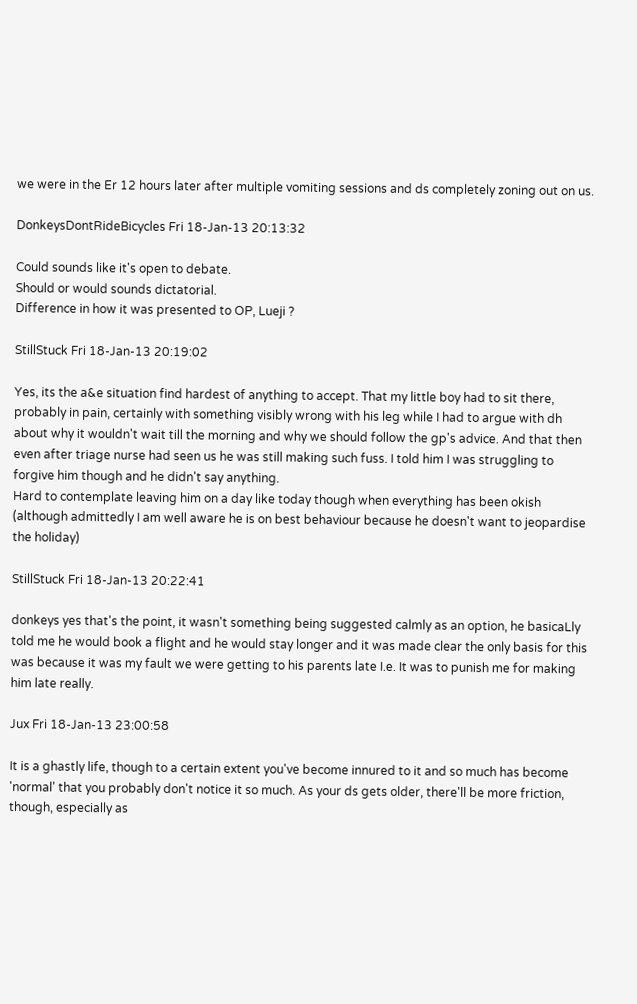we were in the Er 12 hours later after multiple vomiting sessions and ds completely zoning out on us.

DonkeysDontRideBicycles Fri 18-Jan-13 20:13:32

Could sounds like it's open to debate.
Should or would sounds dictatorial.
Difference in how it was presented to OP, Lueji ?

StillStuck Fri 18-Jan-13 20:19:02

Yes, its the a&e situation find hardest of anything to accept. That my little boy had to sit there, probably in pain, certainly with something visibly wrong with his leg while I had to argue with dh about why it wouldn't wait till the morning and why we should follow the gp's advice. And that then even after triage nurse had seen us he was still making such fuss. I told him I was struggling to forgive him though and he didn't say anything.
Hard to contemplate leaving him on a day like today though when everything has been okish (although admittedly I am well aware he is on best behaviour because he doesn't want to jeopardise the holiday)

StillStuck Fri 18-Jan-13 20:22:41

donkeys yes that's the point, it wasn't something being suggested calmly as an option, he basicaLly told me he would book a flight and he would stay longer and it was made clear the only basis for this was because it was my fault we were getting to his parents late I.e. It was to punish me for making him late really.

Jux Fri 18-Jan-13 23:00:58

It is a ghastly life, though to a certain extent you've become innured to it and so much has become 'normal' that you probably don't notice it so much. As your ds gets older, there'll be more friction, though, especially as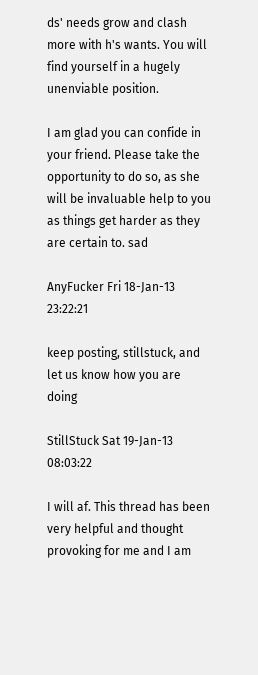ds' needs grow and clash more with h's wants. You will find yourself in a hugely unenviable position.

I am glad you can confide in your friend. Please take the opportunity to do so, as she will be invaluable help to you as things get harder as they are certain to. sad

AnyFucker Fri 18-Jan-13 23:22:21

keep posting, stillstuck, and let us know how you are doing

StillStuck Sat 19-Jan-13 08:03:22

I will af. This thread has been very helpful and thought provoking for me and I am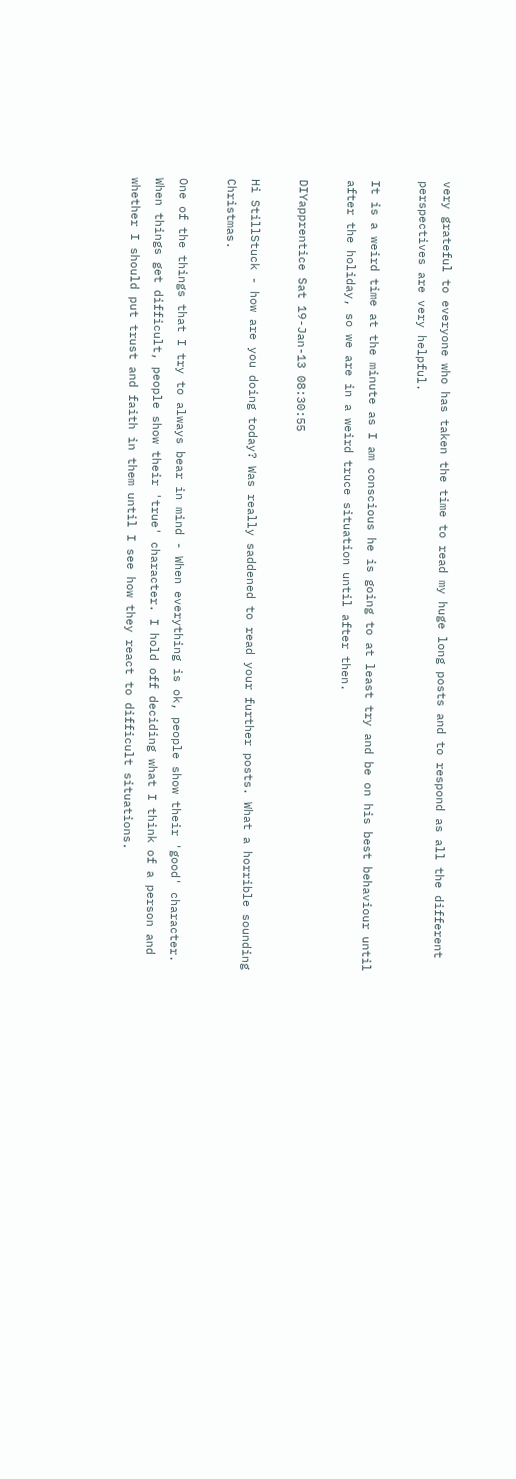very grateful to everyone who has taken the time to read my huge long posts and to respond as all the different perspectives are very helpful.

It is a weird time at the minute as I am conscious he is going to at least try and be on his best behaviour until after the holiday, so we are in a weird truce situation until after then.

DIYapprentice Sat 19-Jan-13 08:30:55

Hi StillStuck - how are you doing today? Was really saddened to read your further posts. What a horrible sounding Christmas.

One of the things that I try to always bear in mind - When everything is ok, people show their 'good' character. When things get difficult, people show their 'true' character. I hold off deciding what I think of a person and whether I should put trust and faith in them until I see how they react to difficult situations.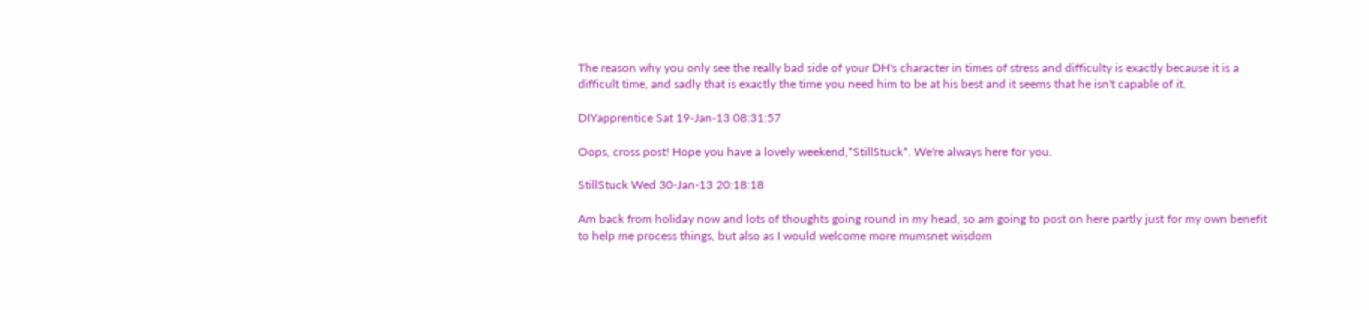The reason why you only see the really bad side of your DH's character in times of stress and difficulty is exactly because it is a difficult time, and sadly that is exactly the time you need him to be at his best and it seems that he isn't capable of it.

DIYapprentice Sat 19-Jan-13 08:31:57

Oops, cross post! Hope you have a lovely weekend,*StillStuck*. We're always here for you.

StillStuck Wed 30-Jan-13 20:18:18

Am back from holiday now and lots of thoughts going round in my head, so am going to post on here partly just for my own benefit to help me process things, but also as I would welcome more mumsnet wisdom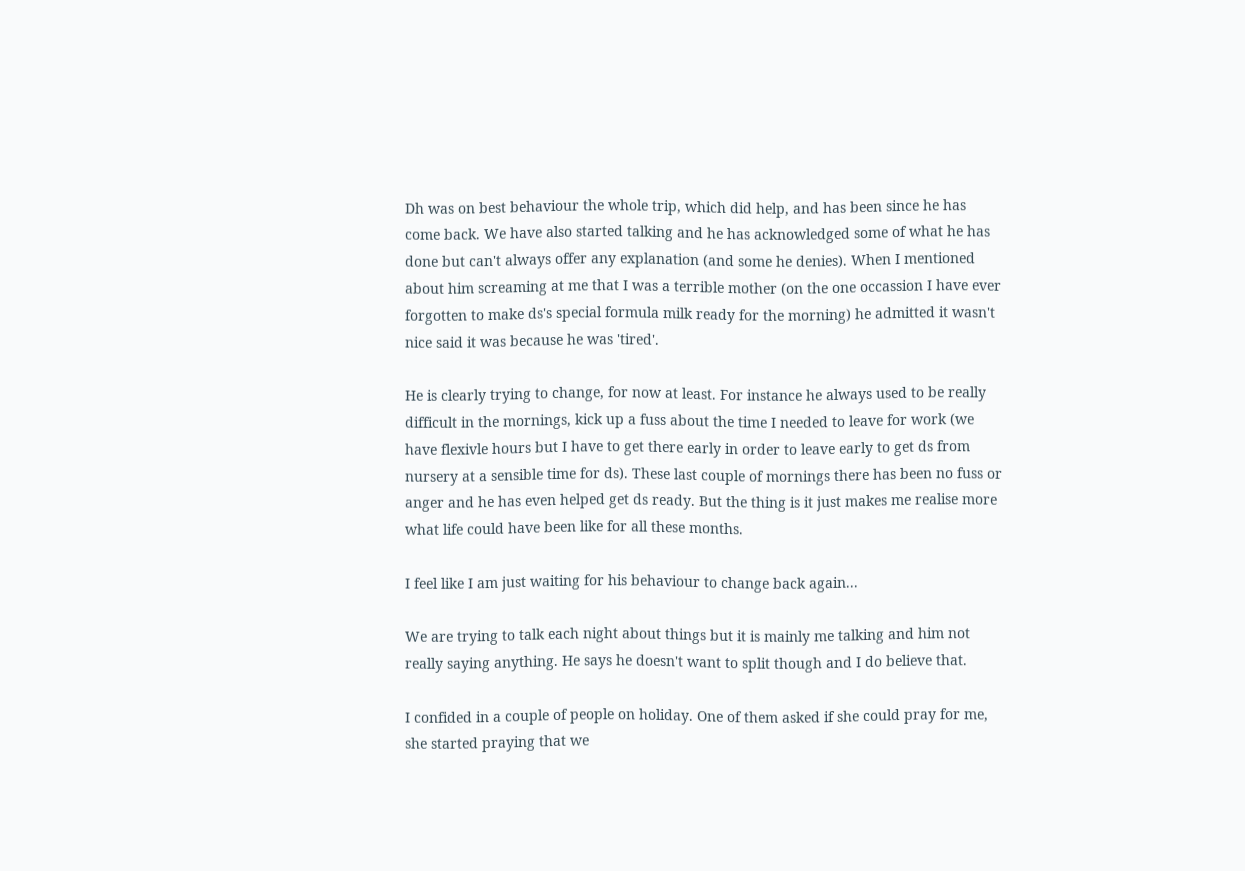Dh was on best behaviour the whole trip, which did help, and has been since he has come back. We have also started talking and he has acknowledged some of what he has done but can't always offer any explanation (and some he denies). When I mentioned about him screaming at me that I was a terrible mother (on the one occassion I have ever forgotten to make ds's special formula milk ready for the morning) he admitted it wasn't nice said it was because he was 'tired'.

He is clearly trying to change, for now at least. For instance he always used to be really difficult in the mornings, kick up a fuss about the time I needed to leave for work (we have flexivle hours but I have to get there early in order to leave early to get ds from nursery at a sensible time for ds). These last couple of mornings there has been no fuss or anger and he has even helped get ds ready. But the thing is it just makes me realise more what life could have been like for all these months.

I feel like I am just waiting for his behaviour to change back again...

We are trying to talk each night about things but it is mainly me talking and him not really saying anything. He says he doesn't want to split though and I do believe that.

I confided in a couple of people on holiday. One of them asked if she could pray for me, she started praying that we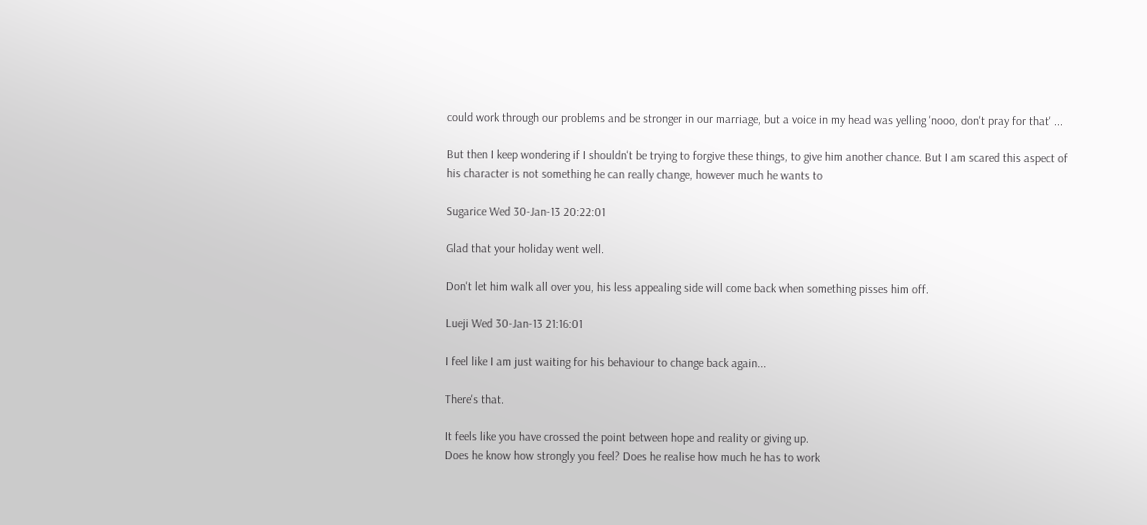could work through our problems and be stronger in our marriage, but a voice in my head was yelling 'nooo, don't pray for that' ...

But then I keep wondering if I shouldn't be trying to forgive these things, to give him another chance. But I am scared this aspect of his character is not something he can really change, however much he wants to

Sugarice Wed 30-Jan-13 20:22:01

Glad that your holiday went well.

Don't let him walk all over you, his less appealing side will come back when something pisses him off.

Lueji Wed 30-Jan-13 21:16:01

I feel like I am just waiting for his behaviour to change back again...

There's that.

It feels like you have crossed the point between hope and reality or giving up.
Does he know how strongly you feel? Does he realise how much he has to work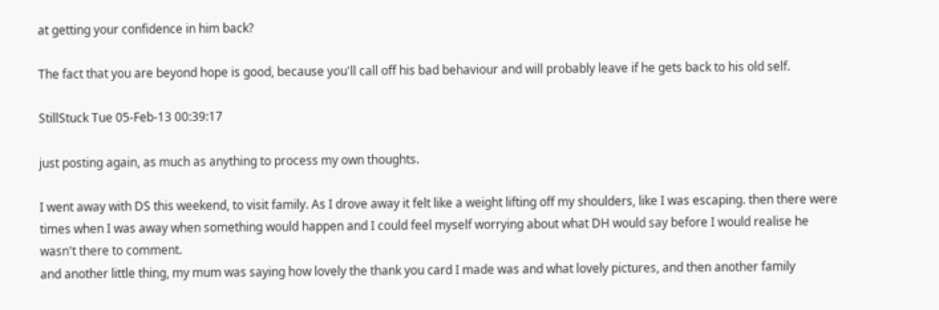at getting your confidence in him back?

The fact that you are beyond hope is good, because you'll call off his bad behaviour and will probably leave if he gets back to his old self.

StillStuck Tue 05-Feb-13 00:39:17

just posting again, as much as anything to process my own thoughts.

I went away with DS this weekend, to visit family. As I drove away it felt like a weight lifting off my shoulders, like I was escaping. then there were times when I was away when something would happen and I could feel myself worrying about what DH would say before I would realise he wasn't there to comment.
and another little thing, my mum was saying how lovely the thank you card I made was and what lovely pictures, and then another family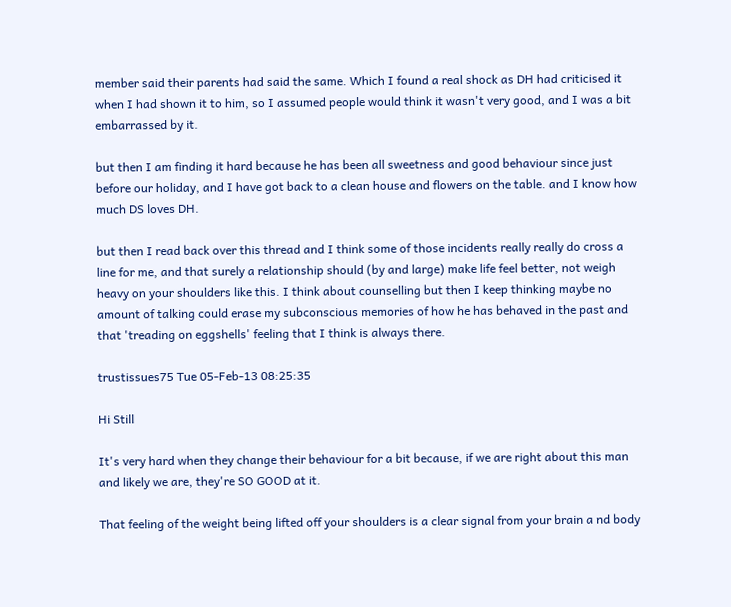member said their parents had said the same. Which I found a real shock as DH had criticised it when I had shown it to him, so I assumed people would think it wasn't very good, and I was a bit embarrassed by it.

but then I am finding it hard because he has been all sweetness and good behaviour since just before our holiday, and I have got back to a clean house and flowers on the table. and I know how much DS loves DH.

but then I read back over this thread and I think some of those incidents really really do cross a line for me, and that surely a relationship should (by and large) make life feel better, not weigh heavy on your shoulders like this. I think about counselling but then I keep thinking maybe no amount of talking could erase my subconscious memories of how he has behaved in the past and that 'treading on eggshells' feeling that I think is always there.

trustissues75 Tue 05-Feb-13 08:25:35

Hi Still

It's very hard when they change their behaviour for a bit because, if we are right about this man and likely we are, they're SO GOOD at it.

That feeling of the weight being lifted off your shoulders is a clear signal from your brain a nd body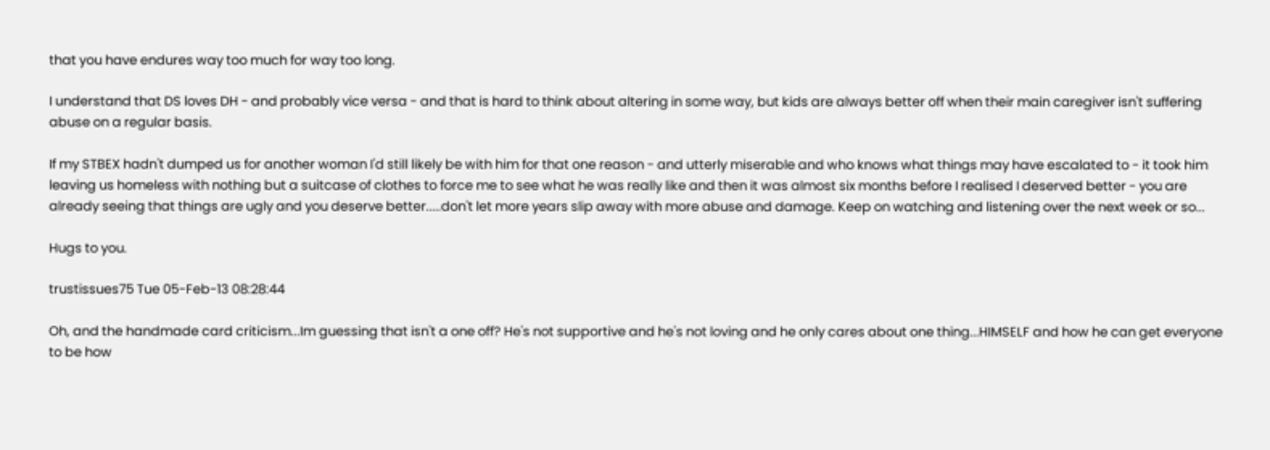that you have endures way too much for way too long.

I understand that DS loves DH - and probably vice versa - and that is hard to think about altering in some way, but kids are always better off when their main caregiver isn't suffering abuse on a regular basis.

If my STBEX hadn't dumped us for another woman I'd still likely be with him for that one reason - and utterly miserable and who knows what things may have escalated to - it took him leaving us homeless with nothing but a suitcase of clothes to force me to see what he was really like and then it was almost six months before I realised I deserved better - you are already seeing that things are ugly and you deserve better.....don't let more years slip away with more abuse and damage. Keep on watching and listening over the next week or so...

Hugs to you.

trustissues75 Tue 05-Feb-13 08:28:44

Oh, and the handmade card criticism...Im guessing that isn't a one off? He's not supportive and he's not loving and he only cares about one thing...HIMSELF and how he can get everyone to be how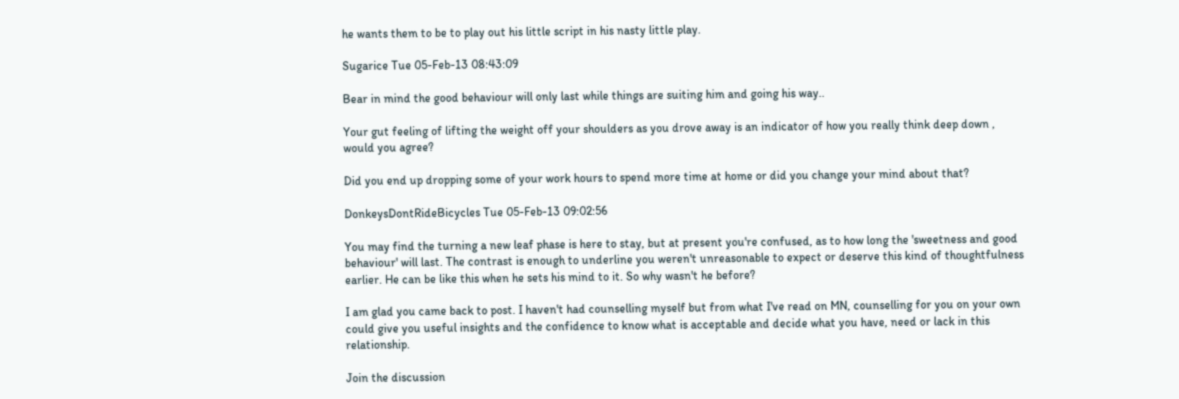he wants them to be to play out his little script in his nasty little play.

Sugarice Tue 05-Feb-13 08:43:09

Bear in mind the good behaviour will only last while things are suiting him and going his way..

Your gut feeling of lifting the weight off your shoulders as you drove away is an indicator of how you really think deep down , would you agree?

Did you end up dropping some of your work hours to spend more time at home or did you change your mind about that?

DonkeysDontRideBicycles Tue 05-Feb-13 09:02:56

You may find the turning a new leaf phase is here to stay, but at present you're confused, as to how long the 'sweetness and good behaviour' will last. The contrast is enough to underline you weren't unreasonable to expect or deserve this kind of thoughtfulness earlier. He can be like this when he sets his mind to it. So why wasn't he before?

I am glad you came back to post. I haven't had counselling myself but from what I've read on MN, counselling for you on your own could give you useful insights and the confidence to know what is acceptable and decide what you have, need or lack in this relationship.

Join the discussion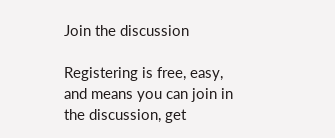Join the discussion

Registering is free, easy, and means you can join in the discussion, get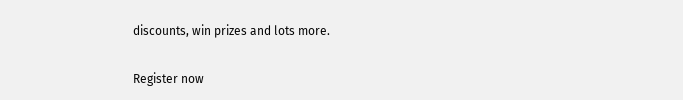discounts, win prizes and lots more.

Register now